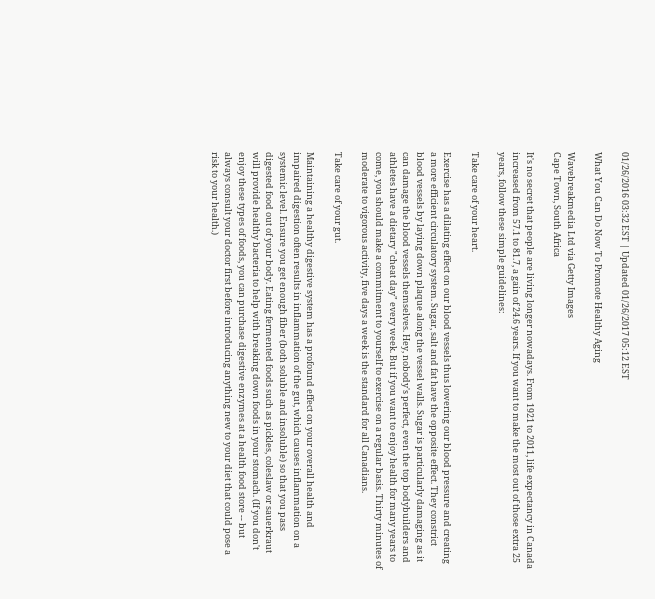01/26/2016 03:32 EST | Updated 01/26/2017 05:12 EST

What You Can Do Now To Promote Healthy Aging

Wavebreakmedia Ltd via Getty Images
Cape Town, South Africa

It's no secret that people are living longer nowadays. From 1921 to 2011, life expectancy in Canada increased from 57.1 to 81.7, a gain of 24.6 years. If you want to make the most out of those extra 25 years, follow these simple guidelines:

Take care of your heart.

Exercise has a dilating effect on our blood vessels thus lowering our blood pressure and creating a more efficient circulatory system. Sugar, salt and fat have the opposite effect. They constrict blood vessels by laying down plaque along the vessel walls. Sugar is particularly damaging as it can damage the blood vessels themselves. Hey, nobody's perfect, even the top bodybuilders and athletes have a dietary "cheat day" every week. But if you want to enjoy health for many years to come, you should make a commitment to yourself to exercise on a regular basis. Thirty minutes of moderate to vigorous activity, five days a week is the standard for all Canadians.

Take care of your gut.

Maintaining a healthy digestive system has a profound effect on your overall health and impaired digestion often results in inflammation of the gut, which causes inflammation on a systemic level. Ensure you get enough fiber (both soluble and insoluble) so that you pass digested food out of your body. Eating fermented foods such as pickles, coleslaw or sauerkraut will provide healthy bacteria to help with breaking down foods in your stomach. (If you don't enjoy these types of foods, you can purchase digestive enzymes at a health food store -- but always consult your doctor first before introducing anything new to your diet that could pose a risk to your health.)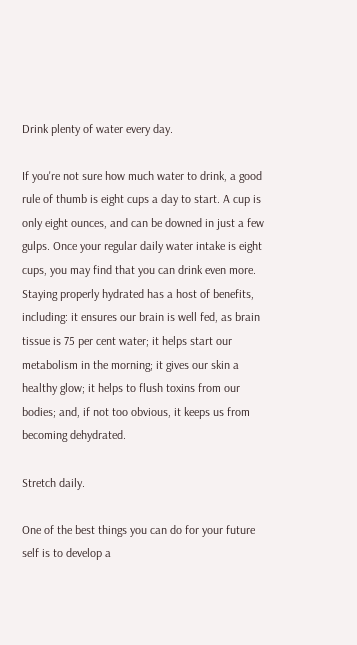Drink plenty of water every day.

If you're not sure how much water to drink, a good rule of thumb is eight cups a day to start. A cup is only eight ounces, and can be downed in just a few gulps. Once your regular daily water intake is eight cups, you may find that you can drink even more. Staying properly hydrated has a host of benefits, including: it ensures our brain is well fed, as brain tissue is 75 per cent water; it helps start our metabolism in the morning; it gives our skin a healthy glow; it helps to flush toxins from our bodies; and, if not too obvious, it keeps us from becoming dehydrated.

Stretch daily.

One of the best things you can do for your future self is to develop a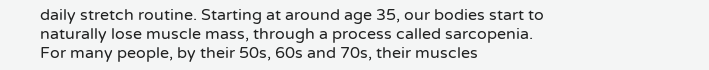daily stretch routine. Starting at around age 35, our bodies start to naturally lose muscle mass, through a process called sarcopenia. For many people, by their 50s, 60s and 70s, their muscles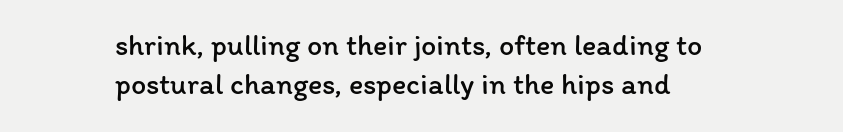shrink, pulling on their joints, often leading to postural changes, especially in the hips and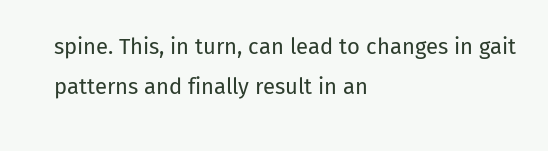spine. This, in turn, can lead to changes in gait patterns and finally result in an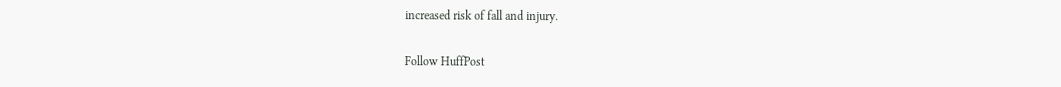increased risk of fall and injury.

Follow HuffPost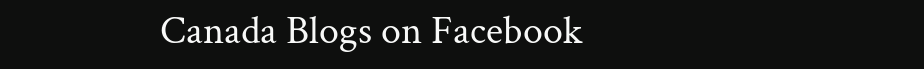Canada Blogs on Facebook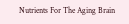Nutrients For The Aging Brain